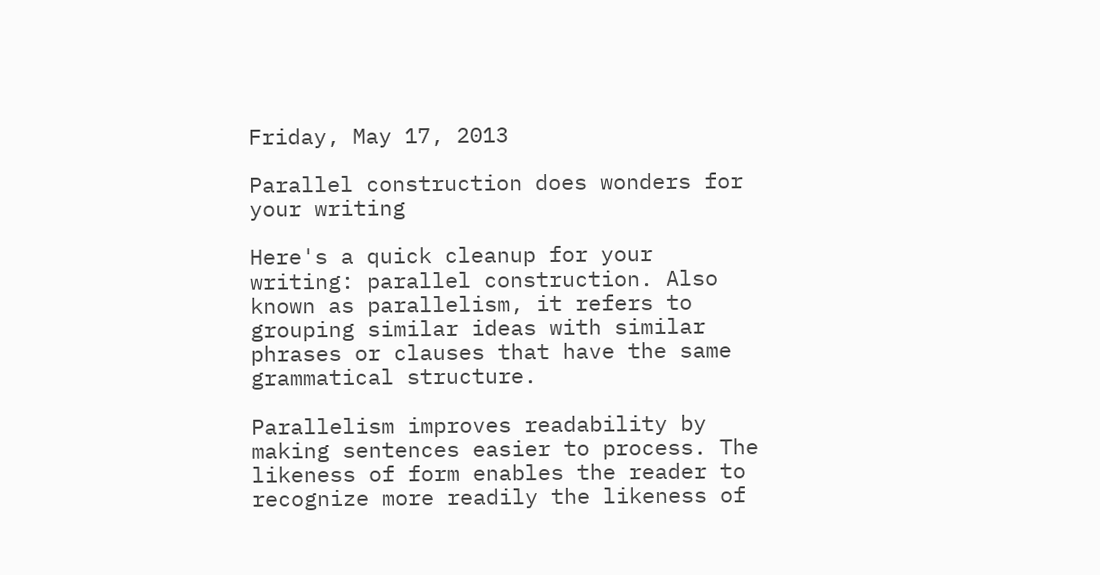Friday, May 17, 2013

Parallel construction does wonders for your writing

Here's a quick cleanup for your writing: parallel construction. Also known as parallelism, it refers to grouping similar ideas with similar phrases or clauses that have the same grammatical structure.

Parallelism improves readability by making sentences easier to process. The likeness of form enables the reader to recognize more readily the likeness of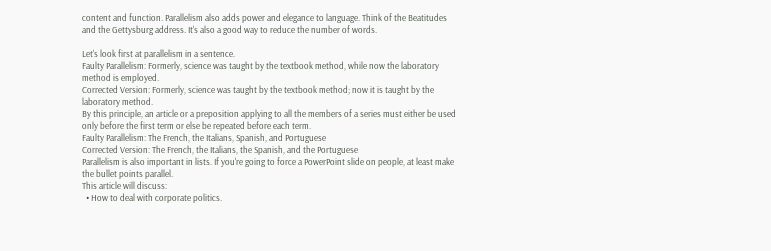content and function. Parallelism also adds power and elegance to language. Think of the Beatitudes and the Gettysburg address. It's also a good way to reduce the number of words.

Let's look first at parallelism in a sentence.
Faulty Parallelism: Formerly, science was taught by the textbook method, while now the laboratory method is employed.
Corrected Version: Formerly, science was taught by the textbook method; now it is taught by the laboratory method.
By this principle, an article or a preposition applying to all the members of a series must either be used only before the first term or else be repeated before each term.
Faulty Parallelism: The French, the Italians, Spanish, and Portuguese
Corrected Version: The French, the Italians, the Spanish, and the Portuguese
Parallelism is also important in lists. If you're going to force a PowerPoint slide on people, at least make the bullet points parallel.
This article will discuss:
  • How to deal with corporate politics.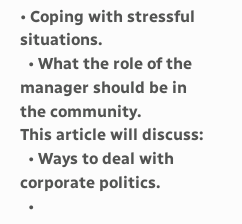• Coping with stressful situations.
  • What the role of the manager should be in the community.
This article will discuss:
  • Ways to deal with corporate politics.
  •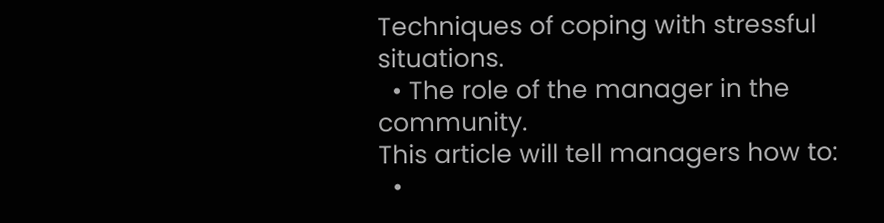Techniques of coping with stressful situations.
  • The role of the manager in the community.
This article will tell managers how to:
  •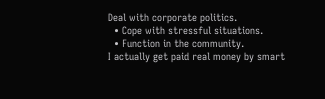Deal with corporate politics.
  • Cope with stressful situations.
  • Function in the community.
I actually get paid real money by smart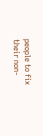people to fix their non-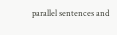parallel sentences and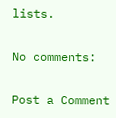lists.

No comments:

Post a Comment